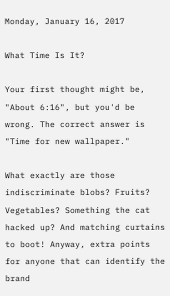Monday, January 16, 2017

What Time Is It?

Your first thought might be, "About 6:16", but you'd be wrong. The correct answer is "Time for new wallpaper."

What exactly are those indiscriminate blobs? Fruits? Vegetables? Something the cat hacked up? And matching curtains to boot! Anyway, extra points for anyone that can identify the brand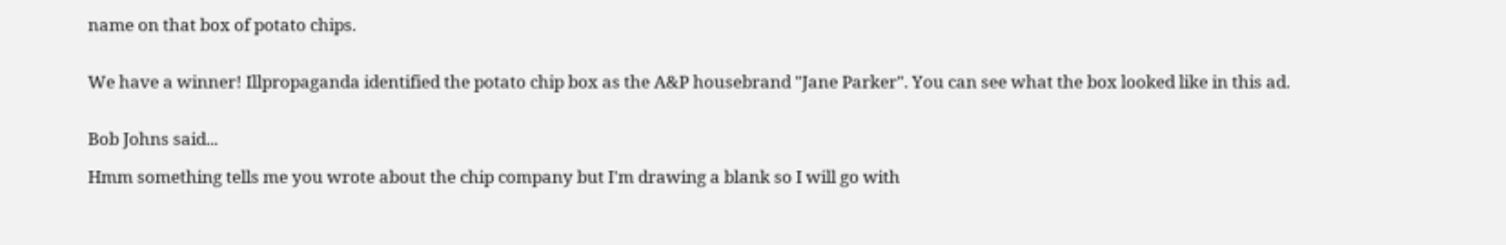name on that box of potato chips.


We have a winner! Illpropaganda identified the potato chip box as the A&P housebrand "Jane Parker". You can see what the box looked like in this ad.


Bob Johns said...

Hmm something tells me you wrote about the chip company but I'm drawing a blank so I will go with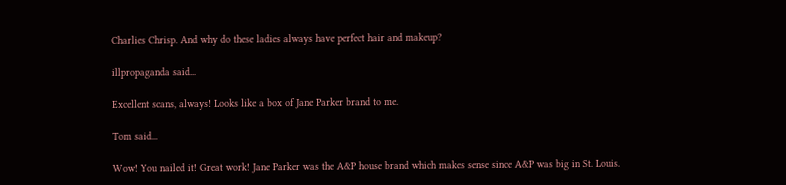Charlies Chrisp. And why do these ladies always have perfect hair and makeup?

illpropaganda said...

Excellent scans, always! Looks like a box of Jane Parker brand to me.

Tom said...

Wow! You nailed it! Great work! Jane Parker was the A&P house brand which makes sense since A&P was big in St. Louis.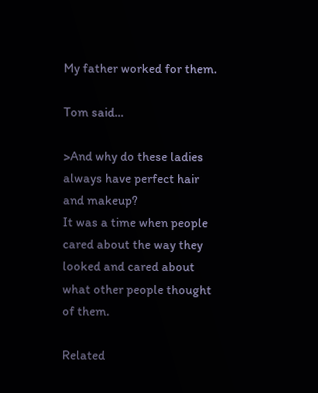My father worked for them.

Tom said...

>And why do these ladies always have perfect hair and makeup?
It was a time when people cared about the way they looked and cared about what other people thought of them.

Related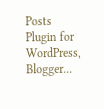Posts Plugin for WordPress, Blogger...